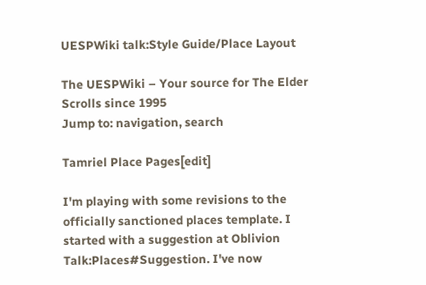UESPWiki talk:Style Guide/Place Layout

The UESPWiki – Your source for The Elder Scrolls since 1995
Jump to: navigation, search

Tamriel Place Pages[edit]

I'm playing with some revisions to the officially sanctioned places template. I started with a suggestion at Oblivion Talk:Places#Suggestion. I've now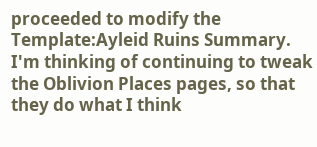proceeded to modify the Template:Ayleid Ruins Summary. I'm thinking of continuing to tweak the Oblivion Places pages, so that they do what I think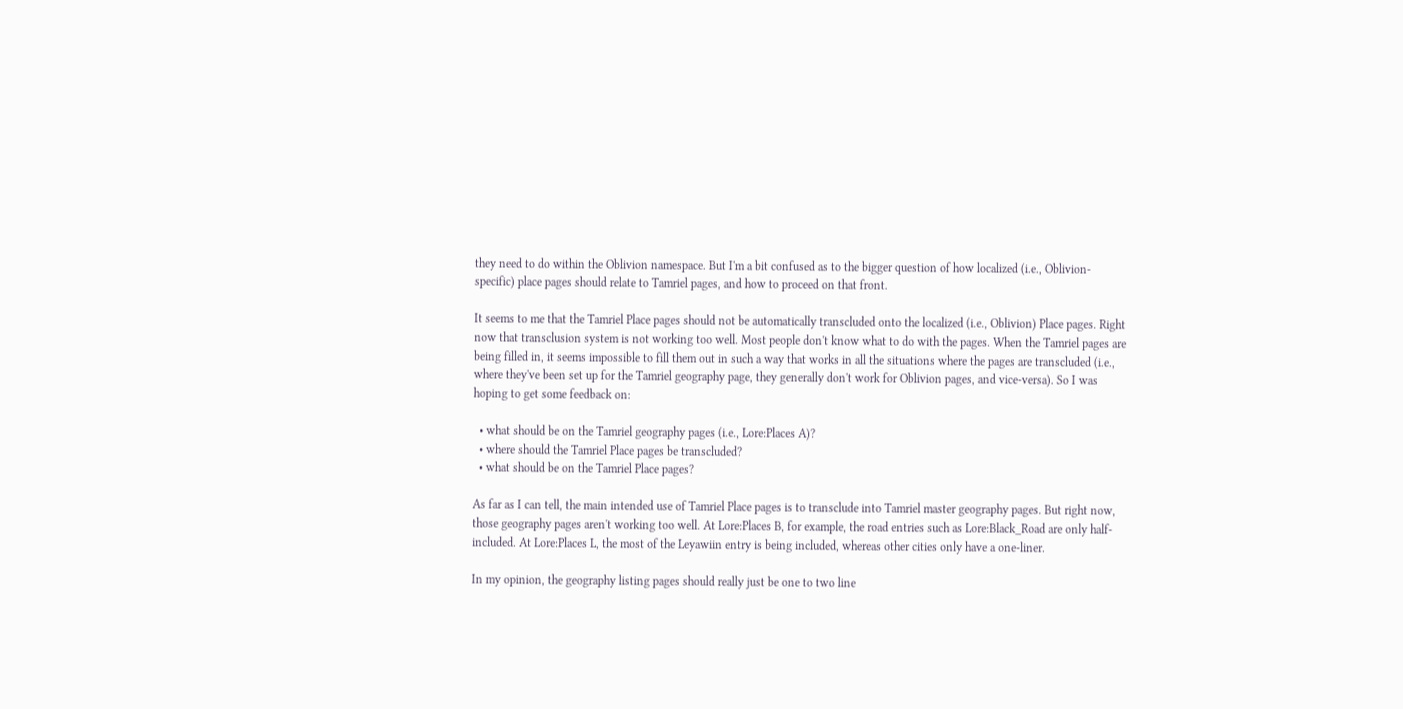they need to do within the Oblivion namespace. But I'm a bit confused as to the bigger question of how localized (i.e., Oblivion-specific) place pages should relate to Tamriel pages, and how to proceed on that front.

It seems to me that the Tamriel Place pages should not be automatically transcluded onto the localized (i.e., Oblivion) Place pages. Right now that transclusion system is not working too well. Most people don't know what to do with the pages. When the Tamriel pages are being filled in, it seems impossible to fill them out in such a way that works in all the situations where the pages are transcluded (i.e., where they've been set up for the Tamriel geography page, they generally don't work for Oblivion pages, and vice-versa). So I was hoping to get some feedback on:

  • what should be on the Tamriel geography pages (i.e., Lore:Places A)?
  • where should the Tamriel Place pages be transcluded?
  • what should be on the Tamriel Place pages?

As far as I can tell, the main intended use of Tamriel Place pages is to transclude into Tamriel master geography pages. But right now, those geography pages aren't working too well. At Lore:Places B, for example, the road entries such as Lore:Black_Road are only half-included. At Lore:Places L, the most of the Leyawiin entry is being included, whereas other cities only have a one-liner.

In my opinion, the geography listing pages should really just be one to two line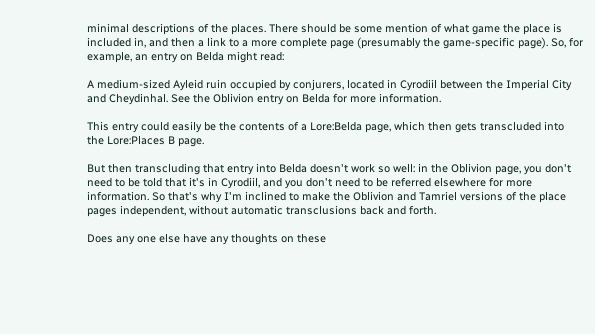minimal descriptions of the places. There should be some mention of what game the place is included in, and then a link to a more complete page (presumably the game-specific page). So, for example, an entry on Belda might read:

A medium-sized Ayleid ruin occupied by conjurers, located in Cyrodiil between the Imperial City and Cheydinhal. See the Oblivion entry on Belda for more information.

This entry could easily be the contents of a Lore:Belda page, which then gets transcluded into the Lore:Places B page.

But then transcluding that entry into Belda doesn't work so well: in the Oblivion page, you don't need to be told that it's in Cyrodiil, and you don't need to be referred elsewhere for more information. So that's why I'm inclined to make the Oblivion and Tamriel versions of the place pages independent, without automatic transclusions back and forth.

Does any one else have any thoughts on these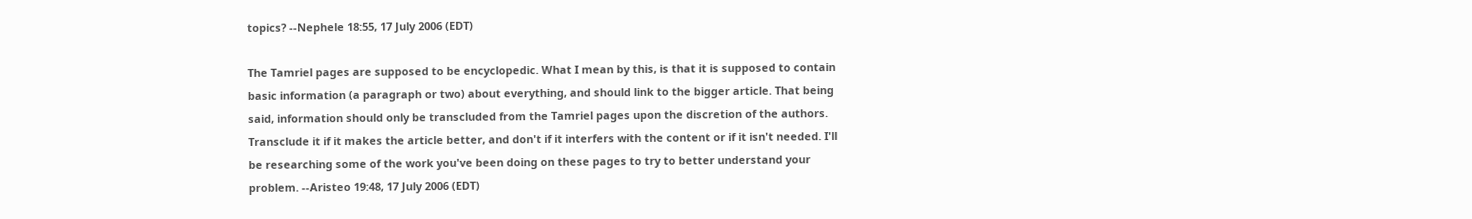topics? --Nephele 18:55, 17 July 2006 (EDT)

The Tamriel pages are supposed to be encyclopedic. What I mean by this, is that it is supposed to contain basic information (a paragraph or two) about everything, and should link to the bigger article. That being said, information should only be transcluded from the Tamriel pages upon the discretion of the authors. Transclude it if it makes the article better, and don't if it interfers with the content or if it isn't needed. I'll be researching some of the work you've been doing on these pages to try to better understand your problem. --Aristeo 19:48, 17 July 2006 (EDT)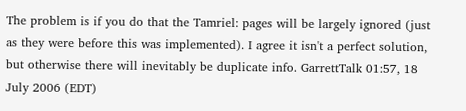The problem is if you do that the Tamriel: pages will be largely ignored (just as they were before this was implemented). I agree it isn't a perfect solution, but otherwise there will inevitably be duplicate info. GarrettTalk 01:57, 18 July 2006 (EDT)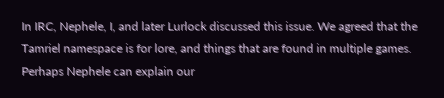In IRC, Nephele, I, and later Lurlock discussed this issue. We agreed that the Tamriel namespace is for lore, and things that are found in multiple games. Perhaps Nephele can explain our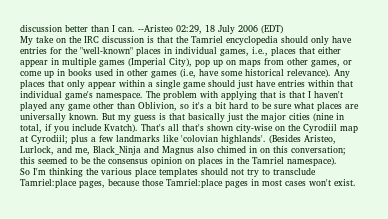discussion better than I can. --Aristeo 02:29, 18 July 2006 (EDT)
My take on the IRC discussion is that the Tamriel encyclopedia should only have entries for the "well-known" places in individual games, i.e., places that either appear in multiple games (Imperial City), pop up on maps from other games, or come up in books used in other games (i.e, have some historical relevance). Any places that only appear within a single game should just have entries within that individual game's namespace. The problem with applying that is that I haven't played any game other than Oblivion, so it's a bit hard to be sure what places are universally known. But my guess is that basically just the major cities (nine in total, if you include Kvatch). That's all that's shown city-wise on the Cyrodiil map at Cyrodiil; plus a few landmarks like 'colovian highlands'. (Besides Aristeo, Lurlock, and me, Black_Ninja and Magnus also chimed in on this conversation; this seemed to be the consensus opinion on places in the Tamriel namespace).
So I'm thinking the various place templates should not try to transclude Tamriel:place pages, because those Tamriel:place pages in most cases won't exist.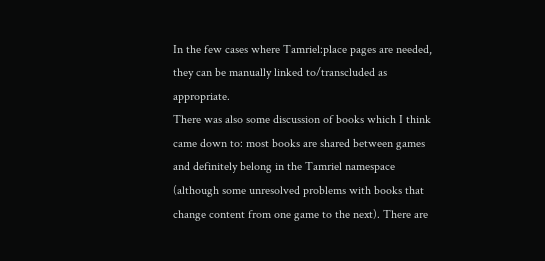In the few cases where Tamriel:place pages are needed, they can be manually linked to/transcluded as appropriate.
There was also some discussion of books which I think came down to: most books are shared between games and definitely belong in the Tamriel namespace (although some unresolved problems with books that change content from one game to the next). There are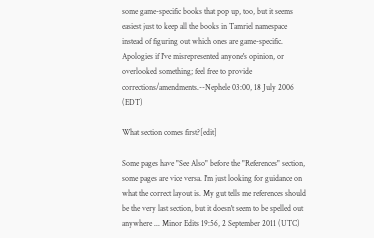some game-specific books that pop up, too, but it seems easiest just to keep all the books in Tamriel namespace instead of figuring out which ones are game-specific.
Apologies if I've misrepresented anyone's opinion, or overlooked something; feel free to provide corrections/amendments.--Nephele 03:00, 18 July 2006 (EDT)

What section comes first?[edit]

Some pages have "See Also" before the "References" section, some pages are vice versa. I'm just looking for guidance on what the correct layout is. My gut tells me references should be the very last section, but it doesn't seem to be spelled out anywhere ... Minor Edits 19:56, 2 September 2011 (UTC)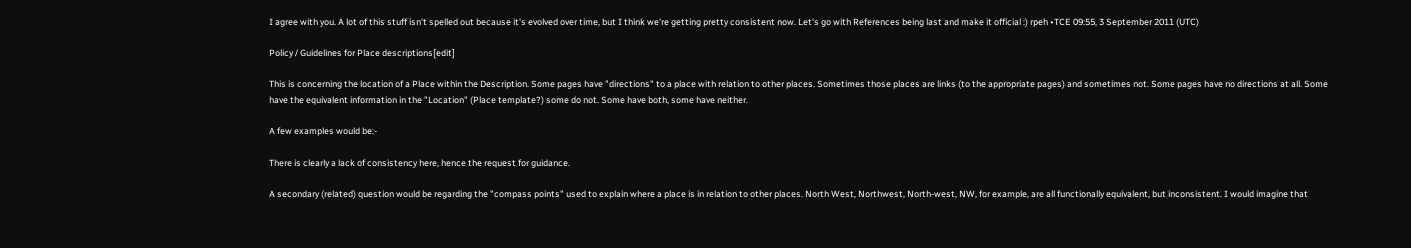I agree with you. A lot of this stuff isn't spelled out because it's evolved over time, but I think we're getting pretty consistent now. Let's go with References being last and make it official :) rpeh •TCE 09:55, 3 September 2011 (UTC)

Policy / Guidelines for Place descriptions[edit]

This is concerning the location of a Place within the Description. Some pages have "directions" to a place with relation to other places. Sometimes those places are links (to the appropriate pages) and sometimes not. Some pages have no directions at all. Some have the equivalent information in the "Location" (Place template?) some do not. Some have both, some have neither.

A few examples would be:-

There is clearly a lack of consistency here, hence the request for guidance.

A secondary (related) question would be regarding the "compass points" used to explain where a place is in relation to other places. North West, Northwest, North-west, NW, for example, are all functionally equivalent, but inconsistent. I would imagine that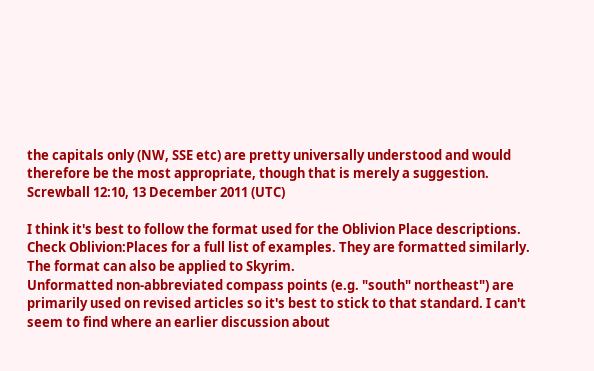the capitals only (NW, SSE etc) are pretty universally understood and would therefore be the most appropriate, though that is merely a suggestion.
Screwball 12:10, 13 December 2011 (UTC)

I think it's best to follow the format used for the Oblivion Place descriptions. Check Oblivion:Places for a full list of examples. They are formatted similarly. The format can also be applied to Skyrim.
Unformatted non-abbreviated compass points (e.g. "south" northeast") are primarily used on revised articles so it's best to stick to that standard. I can't seem to find where an earlier discussion about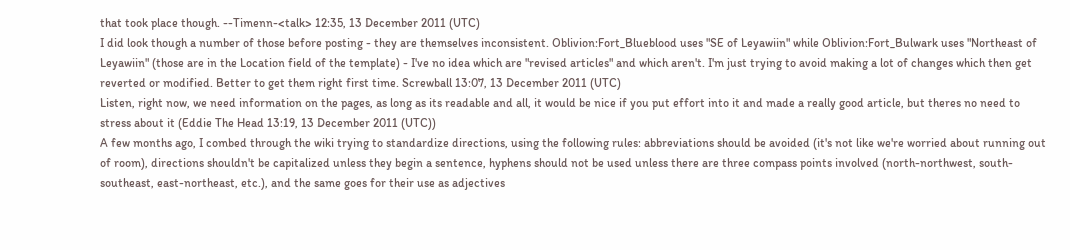that took place though. --Timenn-<talk> 12:35, 13 December 2011 (UTC)
I did look though a number of those before posting - they are themselves inconsistent. Oblivion:Fort_Blueblood uses "SE of Leyawiin" while Oblivion:Fort_Bulwark uses "Northeast of Leyawiin" (those are in the Location field of the template) - I've no idea which are "revised articles" and which aren't. I'm just trying to avoid making a lot of changes which then get reverted or modified. Better to get them right first time. Screwball 13:07, 13 December 2011 (UTC)
Listen, right now, we need information on the pages, as long as its readable and all, it would be nice if you put effort into it and made a really good article, but theres no need to stress about it (Eddie The Head 13:19, 13 December 2011 (UTC))
A few months ago, I combed through the wiki trying to standardize directions, using the following rules: abbreviations should be avoided (it's not like we're worried about running out of room), directions shouldn't be capitalized unless they begin a sentence, hyphens should not be used unless there are three compass points involved (north-northwest, south-southeast, east-northeast, etc.), and the same goes for their use as adjectives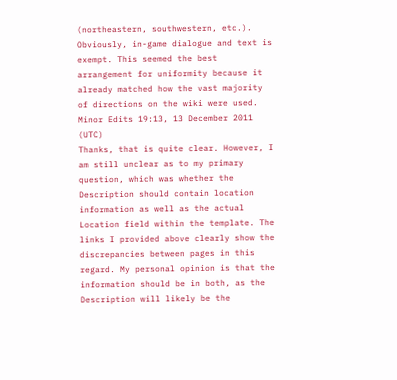(northeastern, southwestern, etc.). Obviously, in-game dialogue and text is exempt. This seemed the best arrangement for uniformity because it already matched how the vast majority of directions on the wiki were used. Minor Edits 19:13, 13 December 2011 (UTC)
Thanks, that is quite clear. However, I am still unclear as to my primary question, which was whether the Description should contain location information as well as the actual Location field within the template. The links I provided above clearly show the discrepancies between pages in this regard. My personal opinion is that the information should be in both, as the Description will likely be the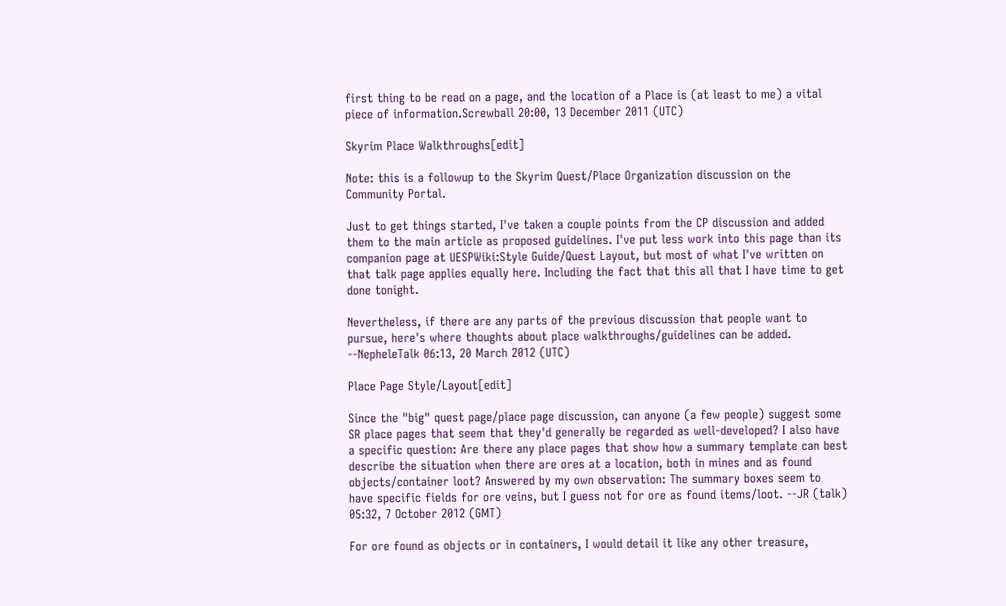first thing to be read on a page, and the location of a Place is (at least to me) a vital piece of information.Screwball 20:00, 13 December 2011 (UTC)

Skyrim Place Walkthroughs[edit]

Note: this is a followup to the Skyrim Quest/Place Organization discussion on the Community Portal.

Just to get things started, I've taken a couple points from the CP discussion and added them to the main article as proposed guidelines. I've put less work into this page than its companion page at UESPWiki:Style Guide/Quest Layout, but most of what I've written on that talk page applies equally here. Including the fact that this all that I have time to get done tonight.

Nevertheless, if there are any parts of the previous discussion that people want to pursue, here's where thoughts about place walkthroughs/guidelines can be added. --NepheleTalk 06:13, 20 March 2012 (UTC)

Place Page Style/Layout[edit]

Since the "big" quest page/place page discussion, can anyone (a few people) suggest some SR place pages that seem that they'd generally be regarded as well-developed? I also have a specific question: Are there any place pages that show how a summary template can best describe the situation when there are ores at a location, both in mines and as found objects/container loot? Answered by my own observation: The summary boxes seem to have specific fields for ore veins, but I guess not for ore as found items/loot. --JR (talk) 05:32, 7 October 2012 (GMT)

For ore found as objects or in containers, I would detail it like any other treasure,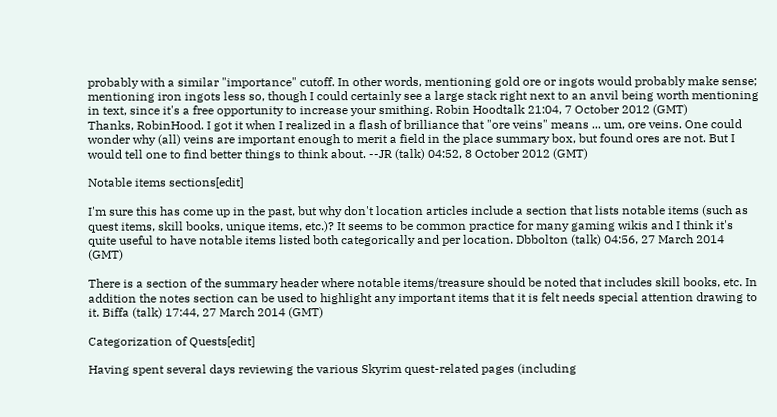probably with a similar "importance" cutoff. In other words, mentioning gold ore or ingots would probably make sense; mentioning iron ingots less so, though I could certainly see a large stack right next to an anvil being worth mentioning in text, since it's a free opportunity to increase your smithing. Robin Hoodtalk 21:04, 7 October 2012 (GMT)
Thanks, RobinHood. I got it when I realized in a flash of brilliance that "ore veins" means ... um, ore veins. One could wonder why (all) veins are important enough to merit a field in the place summary box, but found ores are not. But I would tell one to find better things to think about. --JR (talk) 04:52, 8 October 2012 (GMT)

Notable items sections[edit]

I'm sure this has come up in the past, but why don't location articles include a section that lists notable items (such as quest items, skill books, unique items, etc.)? It seems to be common practice for many gaming wikis and I think it's quite useful to have notable items listed both categorically and per location. Dbbolton (talk) 04:56, 27 March 2014 (GMT)

There is a section of the summary header where notable items/treasure should be noted that includes skill books, etc. In addition the notes section can be used to highlight any important items that it is felt needs special attention drawing to it. Biffa (talk) 17:44, 27 March 2014 (GMT)

Categorization of Quests[edit]

Having spent several days reviewing the various Skyrim quest-related pages (including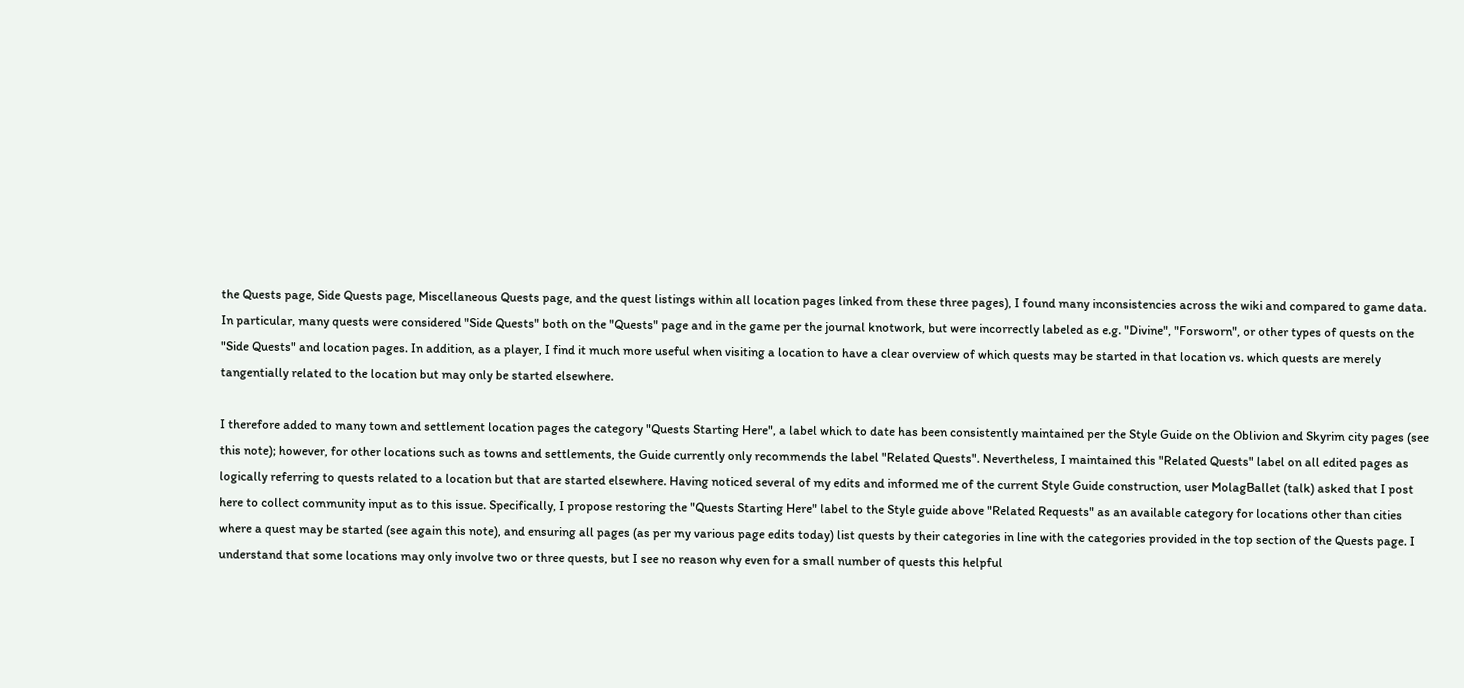the Quests page, Side Quests page, Miscellaneous Quests page, and the quest listings within all location pages linked from these three pages), I found many inconsistencies across the wiki and compared to game data. In particular, many quests were considered "Side Quests" both on the "Quests" page and in the game per the journal knotwork, but were incorrectly labeled as e.g. "Divine", "Forsworn", or other types of quests on the "Side Quests" and location pages. In addition, as a player, I find it much more useful when visiting a location to have a clear overview of which quests may be started in that location vs. which quests are merely tangentially related to the location but may only be started elsewhere.

I therefore added to many town and settlement location pages the category "Quests Starting Here", a label which to date has been consistently maintained per the Style Guide on the Oblivion and Skyrim city pages (see this note); however, for other locations such as towns and settlements, the Guide currently only recommends the label "Related Quests". Nevertheless, I maintained this "Related Quests" label on all edited pages as logically referring to quests related to a location but that are started elsewhere. Having noticed several of my edits and informed me of the current Style Guide construction, user MolagBallet (talk) asked that I post here to collect community input as to this issue. Specifically, I propose restoring the "Quests Starting Here" label to the Style guide above "Related Requests" as an available category for locations other than cities where a quest may be started (see again this note), and ensuring all pages (as per my various page edits today) list quests by their categories in line with the categories provided in the top section of the Quests page. I understand that some locations may only involve two or three quests, but I see no reason why even for a small number of quests this helpful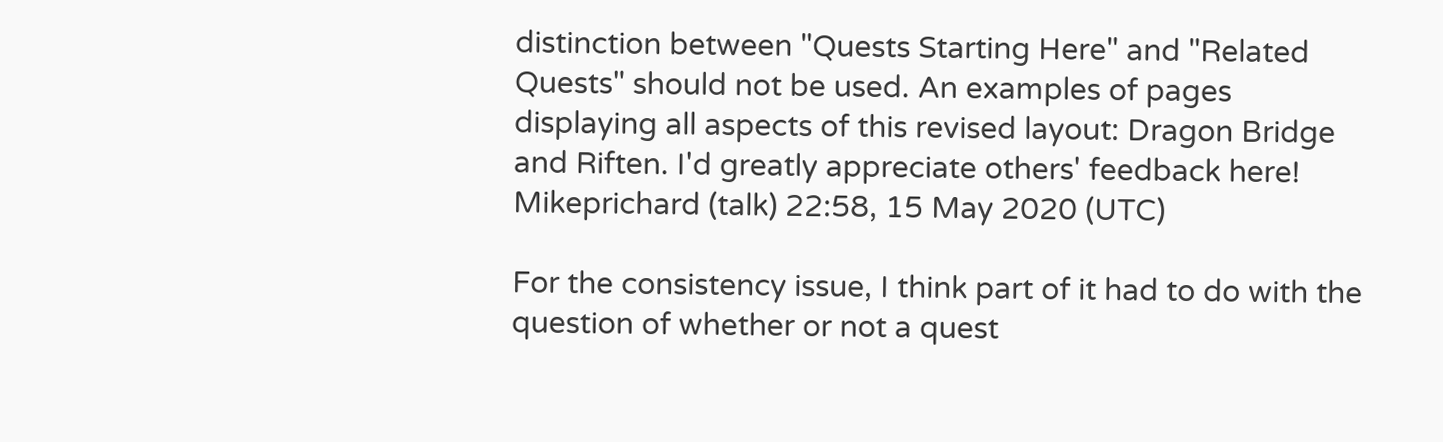distinction between "Quests Starting Here" and "Related Quests" should not be used. An examples of pages displaying all aspects of this revised layout: Dragon Bridge and Riften. I'd greatly appreciate others' feedback here! Mikeprichard (talk) 22:58, 15 May 2020 (UTC)

For the consistency issue, I think part of it had to do with the question of whether or not a quest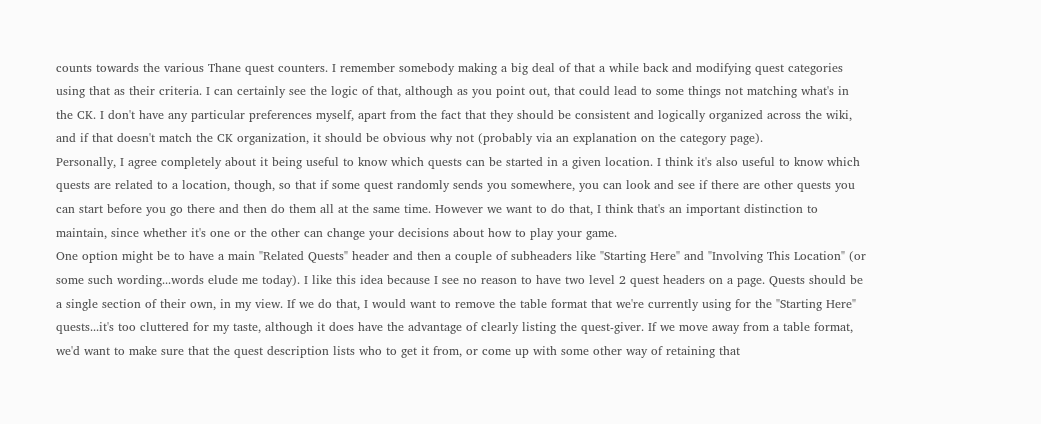counts towards the various Thane quest counters. I remember somebody making a big deal of that a while back and modifying quest categories using that as their criteria. I can certainly see the logic of that, although as you point out, that could lead to some things not matching what's in the CK. I don't have any particular preferences myself, apart from the fact that they should be consistent and logically organized across the wiki, and if that doesn't match the CK organization, it should be obvious why not (probably via an explanation on the category page).
Personally, I agree completely about it being useful to know which quests can be started in a given location. I think it's also useful to know which quests are related to a location, though, so that if some quest randomly sends you somewhere, you can look and see if there are other quests you can start before you go there and then do them all at the same time. However we want to do that, I think that's an important distinction to maintain, since whether it's one or the other can change your decisions about how to play your game.
One option might be to have a main "Related Quests" header and then a couple of subheaders like "Starting Here" and "Involving This Location" (or some such wording...words elude me today). I like this idea because I see no reason to have two level 2 quest headers on a page. Quests should be a single section of their own, in my view. If we do that, I would want to remove the table format that we're currently using for the "Starting Here" quests...it's too cluttered for my taste, although it does have the advantage of clearly listing the quest-giver. If we move away from a table format, we'd want to make sure that the quest description lists who to get it from, or come up with some other way of retaining that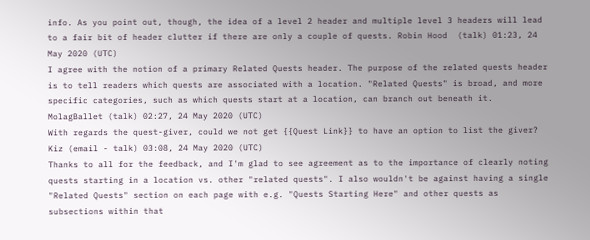info. As you point out, though, the idea of a level 2 header and multiple level 3 headers will lead to a fair bit of header clutter if there are only a couple of quests. Robin Hood  (talk) 01:23, 24 May 2020 (UTC)
I agree with the notion of a primary Related Quests header. The purpose of the related quests header is to tell readers which quests are associated with a location. "Related Quests" is broad, and more specific categories, such as which quests start at a location, can branch out beneath it. MolagBallet (talk) 02:27, 24 May 2020 (UTC)
With regards the quest-giver, could we not get {{Quest Link}} to have an option to list the giver? Kiz (email - talk) 03:08, 24 May 2020 (UTC)
Thanks to all for the feedback, and I'm glad to see agreement as to the importance of clearly noting quests starting in a location vs. other "related quests". I also wouldn't be against having a single "Related Quests" section on each page with e.g. "Quests Starting Here" and other quests as subsections within that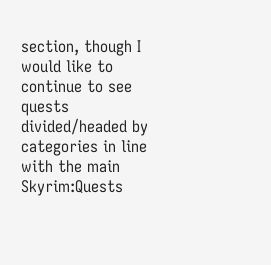section, though I would like to continue to see quests divided/headed by categories in line with the main Skyrim:Quests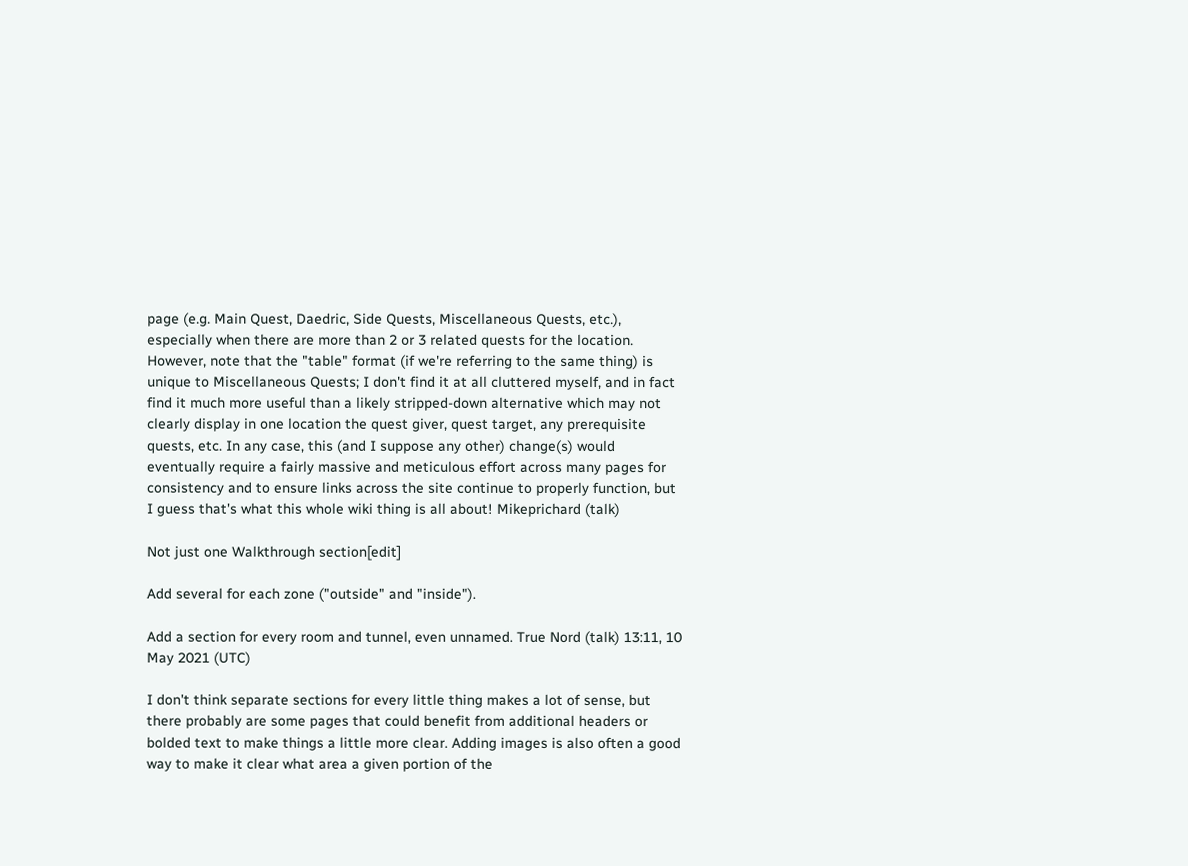page (e.g. Main Quest, Daedric, Side Quests, Miscellaneous Quests, etc.), especially when there are more than 2 or 3 related quests for the location. However, note that the "table" format (if we're referring to the same thing) is unique to Miscellaneous Quests; I don't find it at all cluttered myself, and in fact find it much more useful than a likely stripped-down alternative which may not clearly display in one location the quest giver, quest target, any prerequisite quests, etc. In any case, this (and I suppose any other) change(s) would eventually require a fairly massive and meticulous effort across many pages for consistency and to ensure links across the site continue to properly function, but I guess that's what this whole wiki thing is all about! Mikeprichard (talk)

Not just one Walkthrough section[edit]

Add several for each zone ("outside" and "inside").

Add a section for every room and tunnel, even unnamed. True Nord (talk) 13:11, 10 May 2021 (UTC)

I don't think separate sections for every little thing makes a lot of sense, but there probably are some pages that could benefit from additional headers or bolded text to make things a little more clear. Adding images is also often a good way to make it clear what area a given portion of the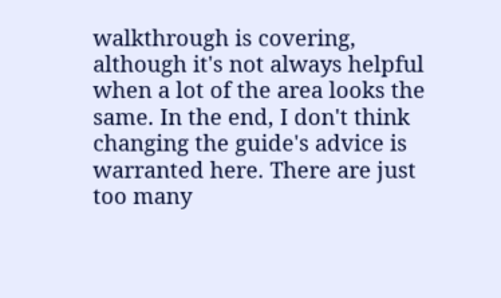walkthrough is covering, although it's not always helpful when a lot of the area looks the same. In the end, I don't think changing the guide's advice is warranted here. There are just too many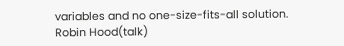variables and no one-size-fits-all solution. Robin Hood(talk)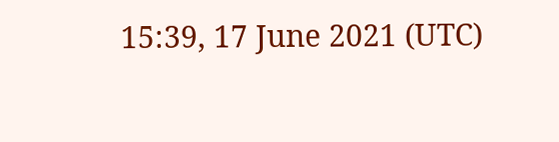15:39, 17 June 2021 (UTC)